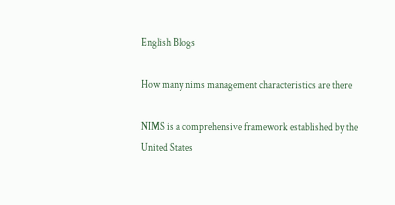English Blogs

How many nims management characteristics are there

NIMS is a comprehensive framework established by the United States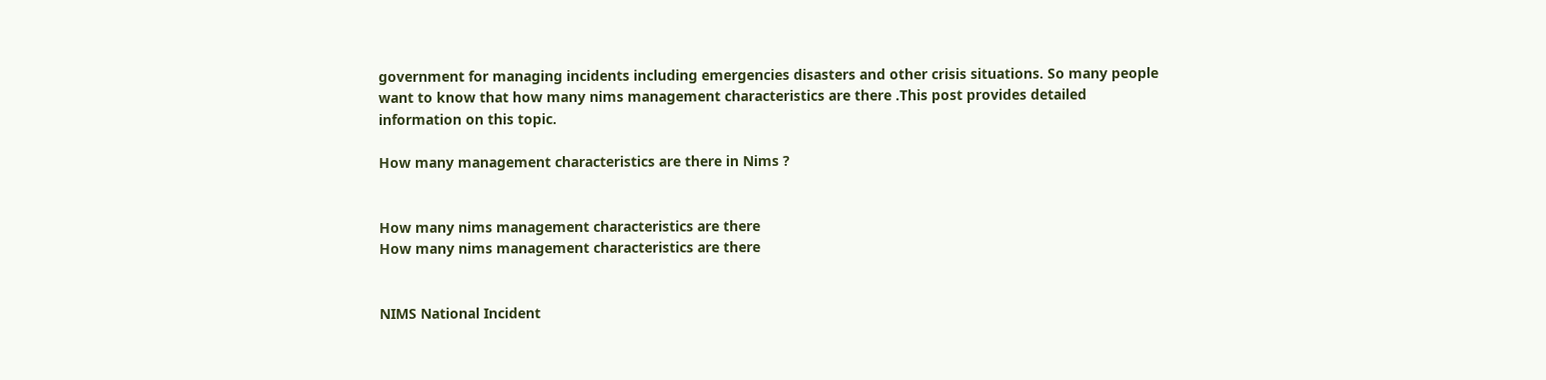government for managing incidents including emergencies disasters and other crisis situations. So many people want to know that how many nims management characteristics are there .This post provides detailed information on this topic.

How many management characteristics are there in Nims ?


How many nims management characteristics are there
How many nims management characteristics are there


NIMS National Incident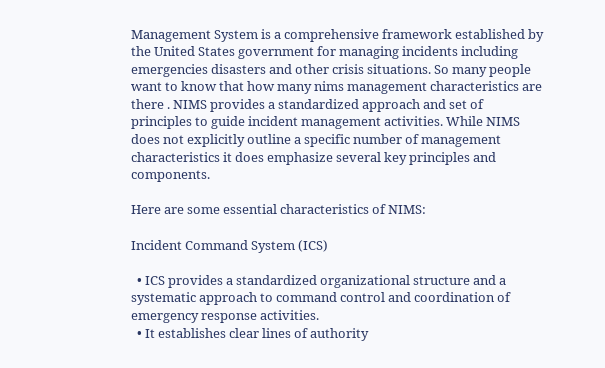Management System is a comprehensive framework established by the United States government for managing incidents including emergencies disasters and other crisis situations. So many people want to know that how many nims management characteristics are there . NIMS provides a standardized approach and set of principles to guide incident management activities. While NIMS does not explicitly outline a specific number of management characteristics it does emphasize several key principles and components.

Here are some essential characteristics of NIMS:

Incident Command System (ICS)

  • ICS provides a standardized organizational structure and a systematic approach to command control and coordination of emergency response activities.
  • It establishes clear lines of authority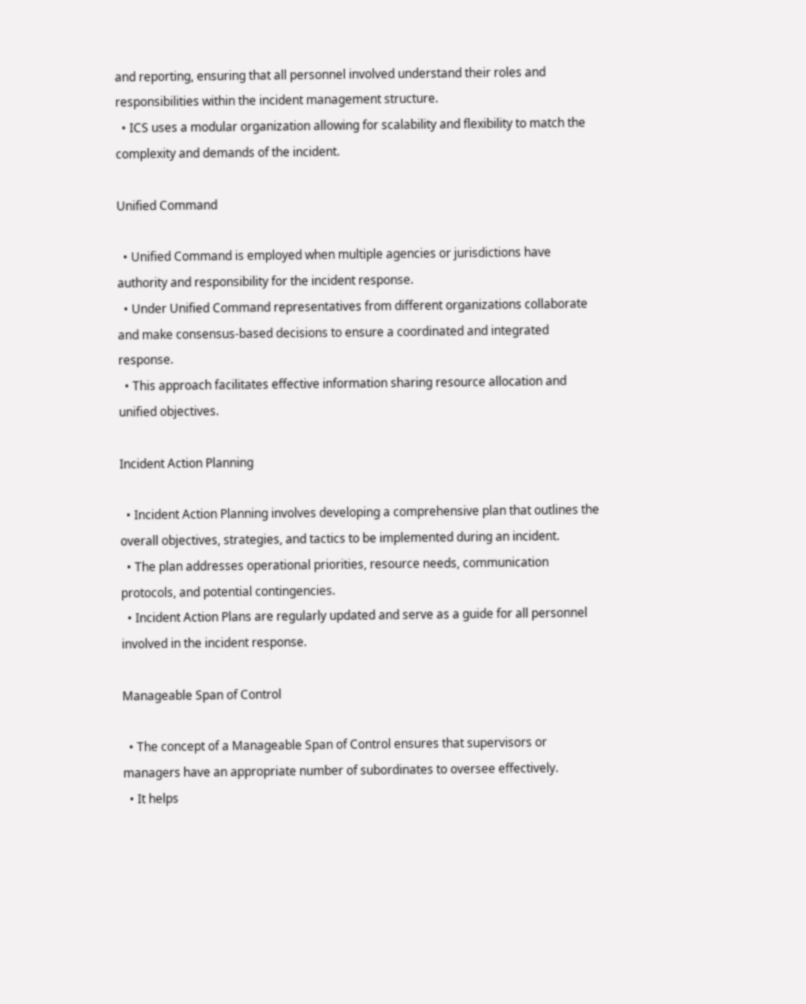and reporting, ensuring that all personnel involved understand their roles and responsibilities within the incident management structure.
  • ICS uses a modular organization allowing for scalability and flexibility to match the complexity and demands of the incident.

Unified Command

  • Unified Command is employed when multiple agencies or jurisdictions have authority and responsibility for the incident response.
  • Under Unified Command representatives from different organizations collaborate and make consensus-based decisions to ensure a coordinated and integrated response.
  • This approach facilitates effective information sharing resource allocation and unified objectives.

Incident Action Planning

  • Incident Action Planning involves developing a comprehensive plan that outlines the overall objectives, strategies, and tactics to be implemented during an incident.
  • The plan addresses operational priorities, resource needs, communication protocols, and potential contingencies.
  • Incident Action Plans are regularly updated and serve as a guide for all personnel involved in the incident response.

Manageable Span of Control

  • The concept of a Manageable Span of Control ensures that supervisors or managers have an appropriate number of subordinates to oversee effectively.
  • It helps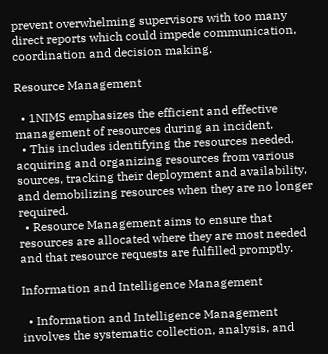prevent overwhelming supervisors with too many direct reports which could impede communication, coordination and decision making.

Resource Management

  • 1NIMS emphasizes the efficient and effective management of resources during an incident.
  • This includes identifying the resources needed, acquiring and organizing resources from various sources, tracking their deployment and availability, and demobilizing resources when they are no longer required.
  • Resource Management aims to ensure that resources are allocated where they are most needed and that resource requests are fulfilled promptly.

Information and Intelligence Management

  • Information and Intelligence Management involves the systematic collection, analysis, and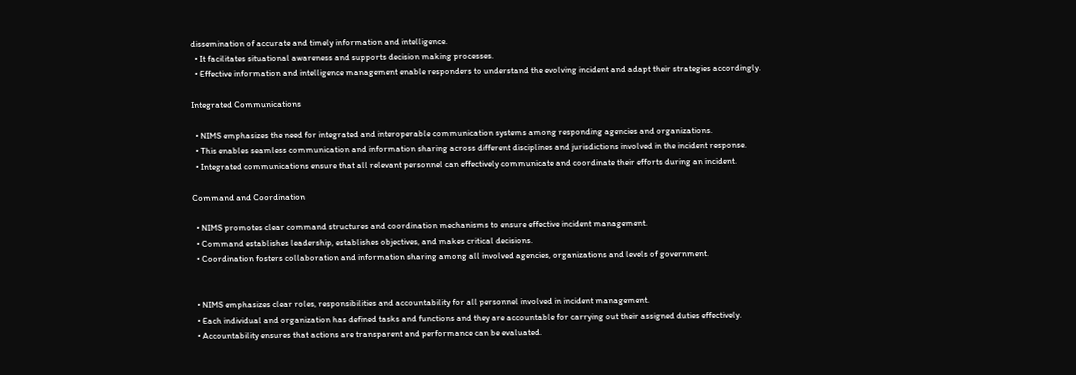dissemination of accurate and timely information and intelligence.
  • It facilitates situational awareness and supports decision making processes.
  • Effective information and intelligence management enable responders to understand the evolving incident and adapt their strategies accordingly.

Integrated Communications

  • NIMS emphasizes the need for integrated and interoperable communication systems among responding agencies and organizations.
  • This enables seamless communication and information sharing across different disciplines and jurisdictions involved in the incident response.
  • Integrated communications ensure that all relevant personnel can effectively communicate and coordinate their efforts during an incident.

Command and Coordination

  • NIMS promotes clear command structures and coordination mechanisms to ensure effective incident management.
  • Command establishes leadership, establishes objectives, and makes critical decisions.
  • Coordination fosters collaboration and information sharing among all involved agencies, organizations and levels of government.


  • NIMS emphasizes clear roles, responsibilities and accountability for all personnel involved in incident management.
  • Each individual and organization has defined tasks and functions and they are accountable for carrying out their assigned duties effectively.
  • Accountability ensures that actions are transparent and performance can be evaluated.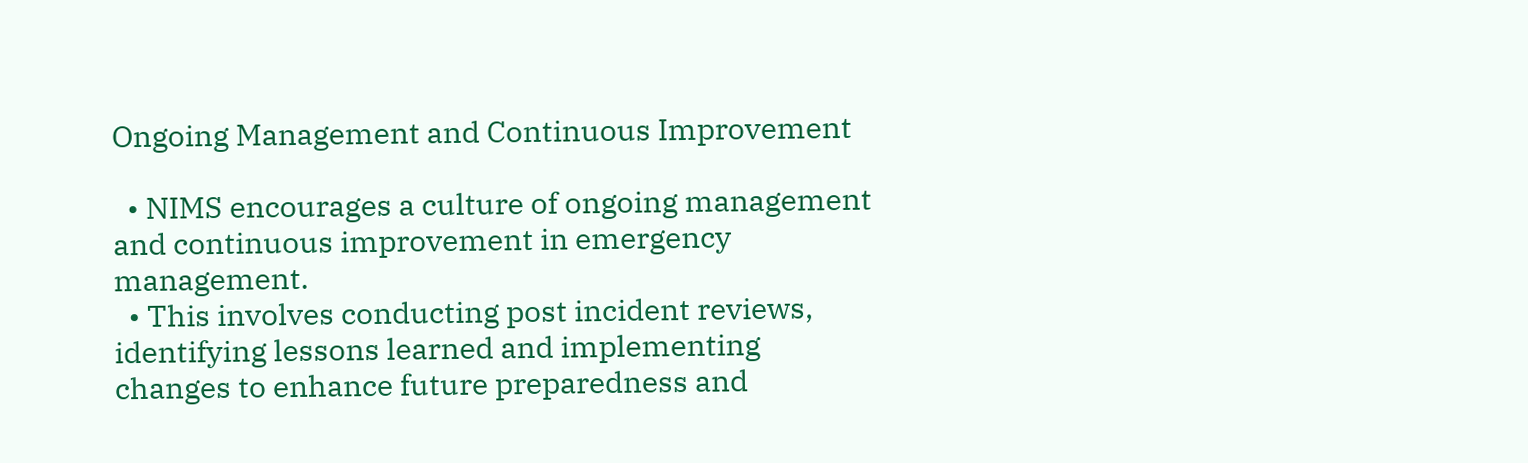Ongoing Management and Continuous Improvement

  • NIMS encourages a culture of ongoing management and continuous improvement in emergency management.
  • This involves conducting post incident reviews, identifying lessons learned and implementing changes to enhance future preparedness and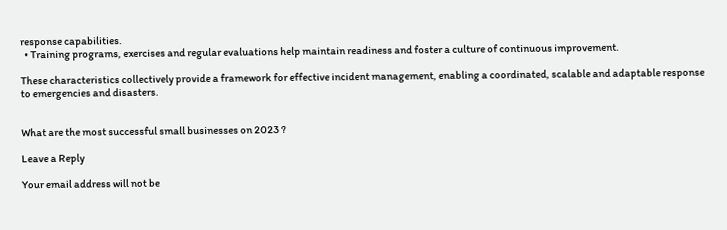response capabilities.
  • Training programs, exercises and regular evaluations help maintain readiness and foster a culture of continuous improvement.

These characteristics collectively provide a framework for effective incident management, enabling a coordinated, scalable and adaptable response to emergencies and disasters.


What are the most successful small businesses on 2023 ?

Leave a Reply

Your email address will not be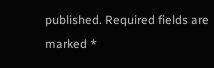published. Required fields are marked *